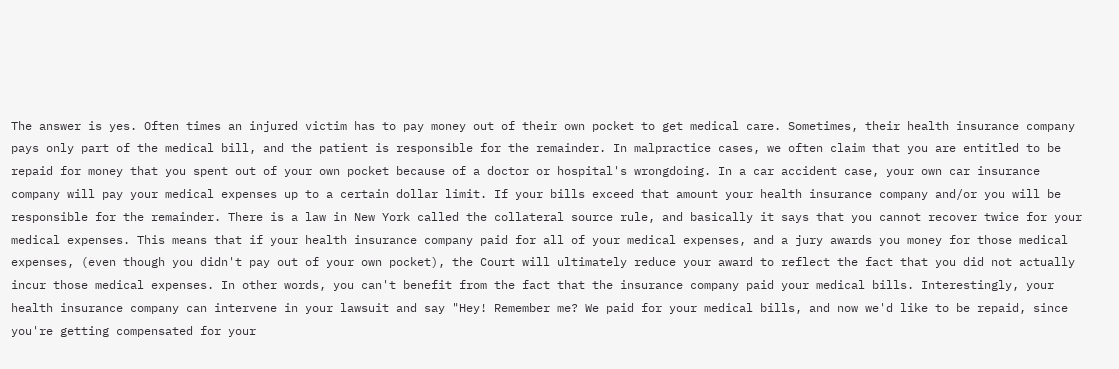The answer is yes. Often times an injured victim has to pay money out of their own pocket to get medical care. Sometimes, their health insurance company pays only part of the medical bill, and the patient is responsible for the remainder. In malpractice cases, we often claim that you are entitled to be repaid for money that you spent out of your own pocket because of a doctor or hospital's wrongdoing. In a car accident case, your own car insurance company will pay your medical expenses up to a certain dollar limit. If your bills exceed that amount your health insurance company and/or you will be responsible for the remainder. There is a law in New York called the collateral source rule, and basically it says that you cannot recover twice for your medical expenses. This means that if your health insurance company paid for all of your medical expenses, and a jury awards you money for those medical expenses, (even though you didn't pay out of your own pocket), the Court will ultimately reduce your award to reflect the fact that you did not actually incur those medical expenses. In other words, you can't benefit from the fact that the insurance company paid your medical bills. Interestingly, your health insurance company can intervene in your lawsuit and say "Hey! Remember me? We paid for your medical bills, and now we'd like to be repaid, since you're getting compensated for your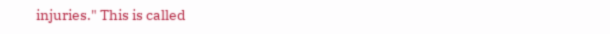injuries." This is called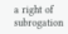a right of subrogation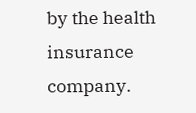by the health insurance company.